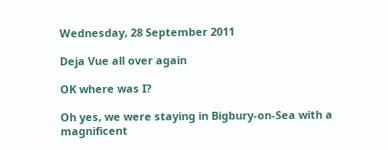Wednesday, 28 September 2011

Deja Vue all over again

OK where was I?

Oh yes, we were staying in Bigbury-on-Sea with a magnificent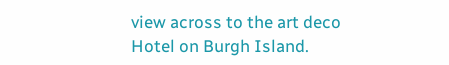view across to the art deco Hotel on Burgh Island.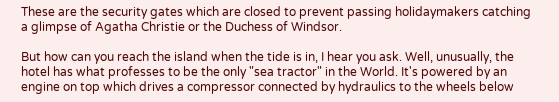These are the security gates which are closed to prevent passing holidaymakers catching a glimpse of Agatha Christie or the Duchess of Windsor.

But how can you reach the island when the tide is in, I hear you ask. Well, unusually, the hotel has what professes to be the only "sea tractor" in the World. It's powered by an engine on top which drives a compressor connected by hydraulics to the wheels below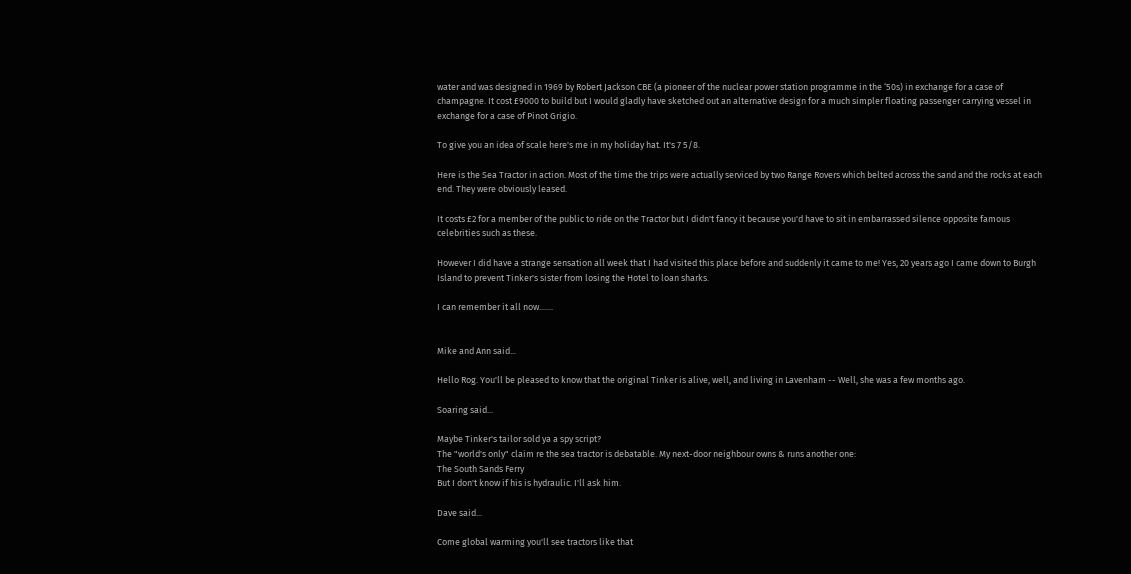water and was designed in 1969 by Robert Jackson CBE (a pioneer of the nuclear power station programme in the ‘50s) in exchange for a case of champagne. It cost £9000 to build but I would gladly have sketched out an alternative design for a much simpler floating passenger carrying vessel in exchange for a case of Pinot Grigio.

To give you an idea of scale here's me in my holiday hat. It's 7 5/8.

Here is the Sea Tractor in action. Most of the time the trips were actually serviced by two Range Rovers which belted across the sand and the rocks at each end. They were obviously leased.

It costs £2 for a member of the public to ride on the Tractor but I didn't fancy it because you'd have to sit in embarrassed silence opposite famous celebrities such as these.

However I did have a strange sensation all week that I had visited this place before and suddenly it came to me! Yes, 20 years ago I came down to Burgh Island to prevent Tinker's sister from losing the Hotel to loan sharks.

I can remember it all now.......


Mike and Ann said...

Hello Rog. You'll be pleased to know that the original Tinker is alive, well, and living in Lavenham -- Well, she was a few months ago.

Soaring said...

Maybe Tinker's tailor sold ya a spy script?
The "world's only" claim re the sea tractor is debatable. My next-door neighbour owns & runs another one:
The South Sands Ferry
But I don't know if his is hydraulic. I'll ask him.

Dave said...

Come global warming you'll see tractors like that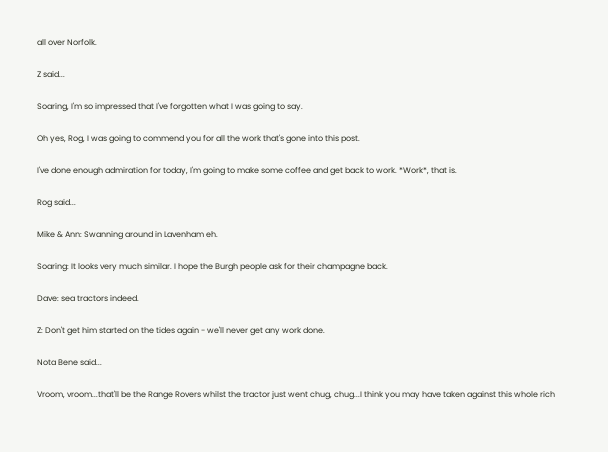all over Norfolk.

Z said...

Soaring, I'm so impressed that I've forgotten what I was going to say.

Oh yes, Rog, I was going to commend you for all the work that's gone into this post.

I've done enough admiration for today, I'm going to make some coffee and get back to work. *Work*, that is.

Rog said...

Mike & Ann: Swanning around in Lavenham eh.

Soaring: It looks very much similar. I hope the Burgh people ask for their champagne back.

Dave: sea tractors indeed.

Z: Don't get him started on the tides again - we'll never get any work done.

Nota Bene said...

Vroom, vroom...that'll be the Range Rovers whilst the tractor just went chug, chug...I think you may have taken against this whole rich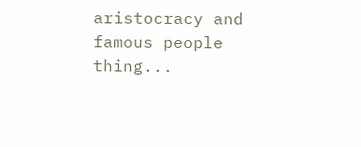aristocracy and famous people thing...